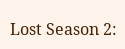Lost Season 2: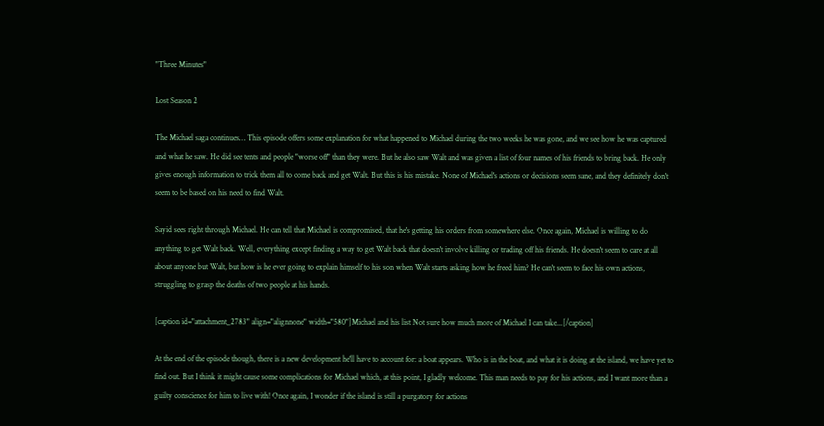"Three Minutes"

Lost Season 2

The Michael saga continues… This episode offers some explanation for what happened to Michael during the two weeks he was gone, and we see how he was captured and what he saw. He did see tents and people "worse off" than they were. But he also saw Walt and was given a list of four names of his friends to bring back. He only gives enough information to trick them all to come back and get Walt. But this is his mistake. None of Michael's actions or decisions seem sane, and they definitely don't seem to be based on his need to find Walt.

Sayid sees right through Michael. He can tell that Michael is compromised, that he's getting his orders from somewhere else. Once again, Michael is willing to do anything to get Walt back. Well, everything except finding a way to get Walt back that doesn't involve killing or trading off his friends. He doesn't seem to care at all about anyone but Walt, but how is he ever going to explain himself to his son when Walt starts asking how he freed him? He can't seem to face his own actions, struggling to grasp the deaths of two people at his hands.

[caption id="attachment_2783" align="alignnone" width="580"]Michael and his list Not sure how much more of Michael I can take...[/caption]

At the end of the episode though, there is a new development he'll have to account for: a boat appears. Who is in the boat, and what it is doing at the island, we have yet to find out. But I think it might cause some complications for Michael which, at this point, I gladly welcome. This man needs to pay for his actions, and I want more than a guilty conscience for him to live with! Once again, I wonder if the island is still a purgatory for actions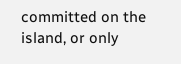committed on the island, or only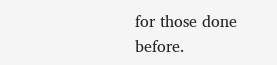for those done before.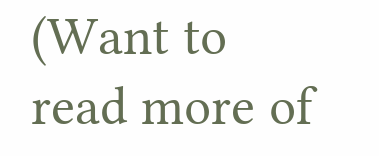(Want to read more of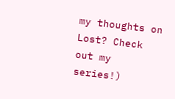my thoughts on Lost? Check out my series!)